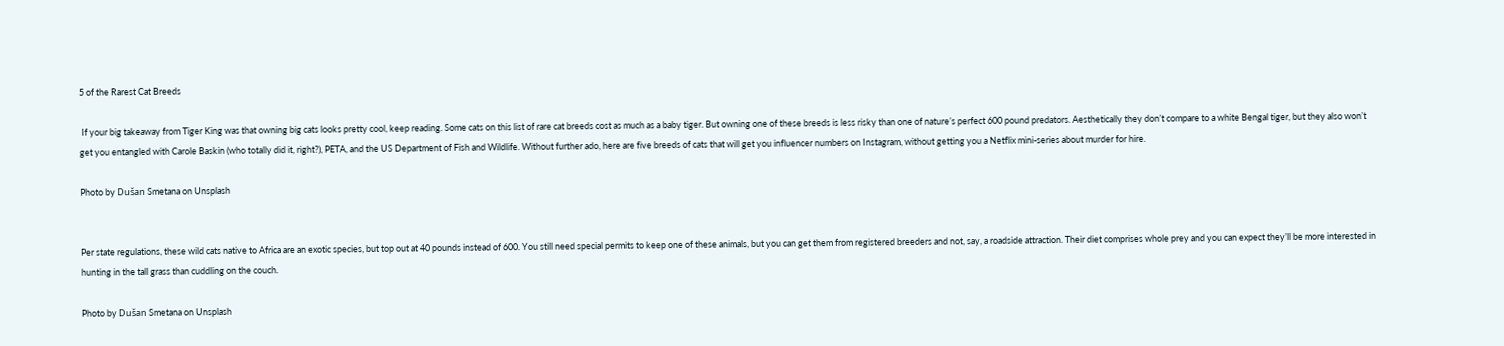5 of the Rarest Cat Breeds

 If your big takeaway from Tiger King was that owning big cats looks pretty cool, keep reading. Some cats on this list of rare cat breeds cost as much as a baby tiger. But owning one of these breeds is less risky than one of nature’s perfect 600 pound predators. Aesthetically they don’t compare to a white Bengal tiger, but they also won’t get you entangled with Carole Baskin (who totally did it, right?), PETA, and the US Department of Fish and Wildlife. Without further ado, here are five breeds of cats that will get you influencer numbers on Instagram, without getting you a Netflix mini-series about murder for hire.

Photo by Dušan Smetana on Unsplash


Per state regulations, these wild cats native to Africa are an exotic species, but top out at 40 pounds instead of 600. You still need special permits to keep one of these animals, but you can get them from registered breeders and not, say, a roadside attraction. Their diet comprises whole prey and you can expect they’ll be more interested in hunting in the tall grass than cuddling on the couch.

Photo by Dušan Smetana on Unsplash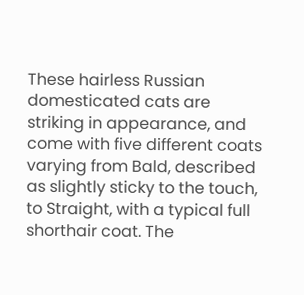These hairless Russian domesticated cats are striking in appearance, and come with five different coats varying from Bald, described as slightly sticky to the touch, to Straight, with a typical full shorthair coat. The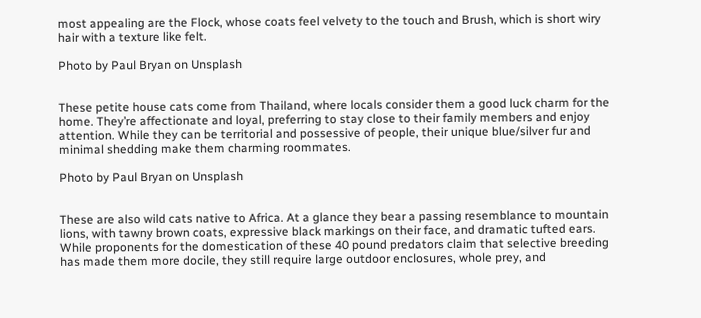most appealing are the Flock, whose coats feel velvety to the touch and Brush, which is short wiry hair with a texture like felt.

Photo by Paul Bryan on Unsplash


These petite house cats come from Thailand, where locals consider them a good luck charm for the home. They’re affectionate and loyal, preferring to stay close to their family members and enjoy attention. While they can be territorial and possessive of people, their unique blue/silver fur and minimal shedding make them charming roommates.

Photo by Paul Bryan on Unsplash


These are also wild cats native to Africa. At a glance they bear a passing resemblance to mountain lions, with tawny brown coats, expressive black markings on their face, and dramatic tufted ears. While proponents for the domestication of these 40 pound predators claim that selective breeding has made them more docile, they still require large outdoor enclosures, whole prey, and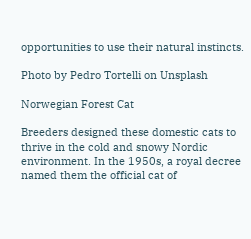opportunities to use their natural instincts.

Photo by Pedro Tortelli on Unsplash

Norwegian Forest Cat

Breeders designed these domestic cats to thrive in the cold and snowy Nordic environment. In the 1950s, a royal decree named them the official cat of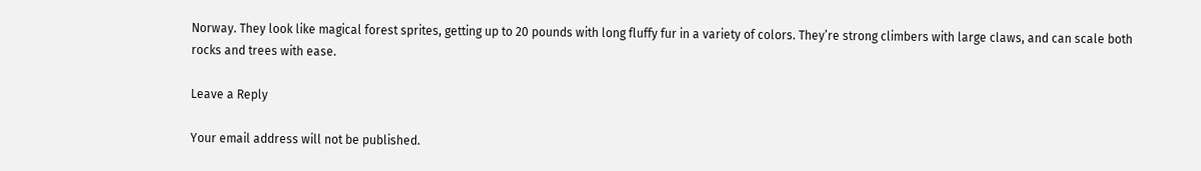Norway. They look like magical forest sprites, getting up to 20 pounds with long fluffy fur in a variety of colors. They’re strong climbers with large claws, and can scale both rocks and trees with ease.

Leave a Reply

Your email address will not be published.